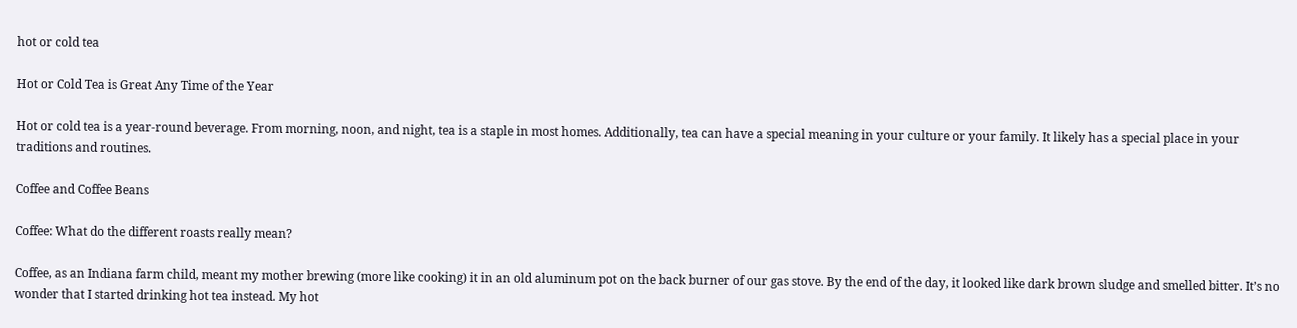hot or cold tea

Hot or Cold Tea is Great Any Time of the Year

Hot or cold tea is a year-round beverage. From morning, noon, and night, tea is a staple in most homes. Additionally, tea can have a special meaning in your culture or your family. It likely has a special place in your traditions and routines.

Coffee and Coffee Beans

Coffee: What do the different roasts really mean?

Coffee, as an Indiana farm child, meant my mother brewing (more like cooking) it in an old aluminum pot on the back burner of our gas stove. By the end of the day, it looked like dark brown sludge and smelled bitter. It’s no wonder that I started drinking hot tea instead. My hot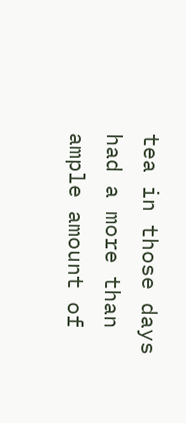tea in those days had a more than ample amount of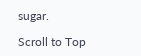sugar.

Scroll to Top